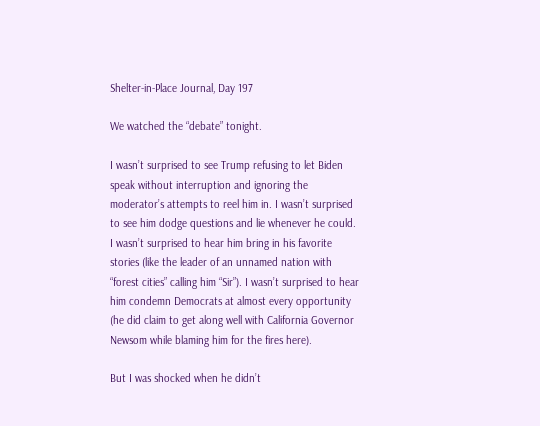Shelter-in-Place Journal, Day 197

We watched the “debate” tonight.

I wasn’t surprised to see Trump refusing to let Biden speak without interruption and ignoring the moderator’s attempts to reel him in. I wasn’t surprised to see him dodge questions and lie whenever he could. I wasn’t surprised to hear him bring in his favorite stories (like the leader of an unnamed nation with “forest cities” calling him “Sir”). I wasn’t surprised to hear him condemn Democrats at almost every opportunity (he did claim to get along well with California Governor Newsom while blaming him for the fires here).

But I was shocked when he didn’t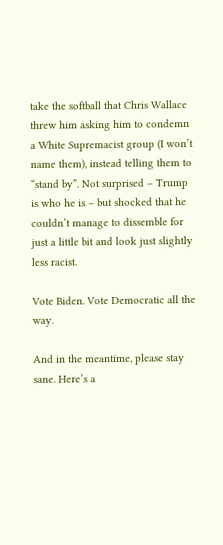take the softball that Chris Wallace threw him asking him to condemn a White Supremacist group (I won’t name them), instead telling them to “stand by”. Not surprised – Trump is who he is – but shocked that he couldn’t manage to dissemble for just a little bit and look just slightly less racist.

Vote Biden. Vote Democratic all the way.

And in the meantime, please stay sane. Here’s a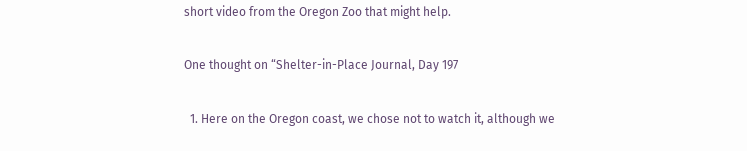short video from the Oregon Zoo that might help.

One thought on “Shelter-in-Place Journal, Day 197

  1. Here on the Oregon coast, we chose not to watch it, although we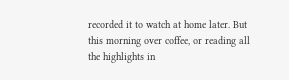recorded it to watch at home later. But this morning over coffee, or reading all the highlights in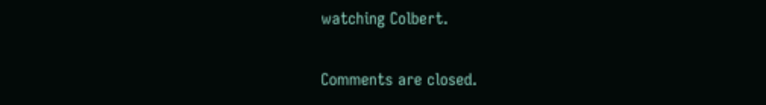watching Colbert.

Comments are closed.